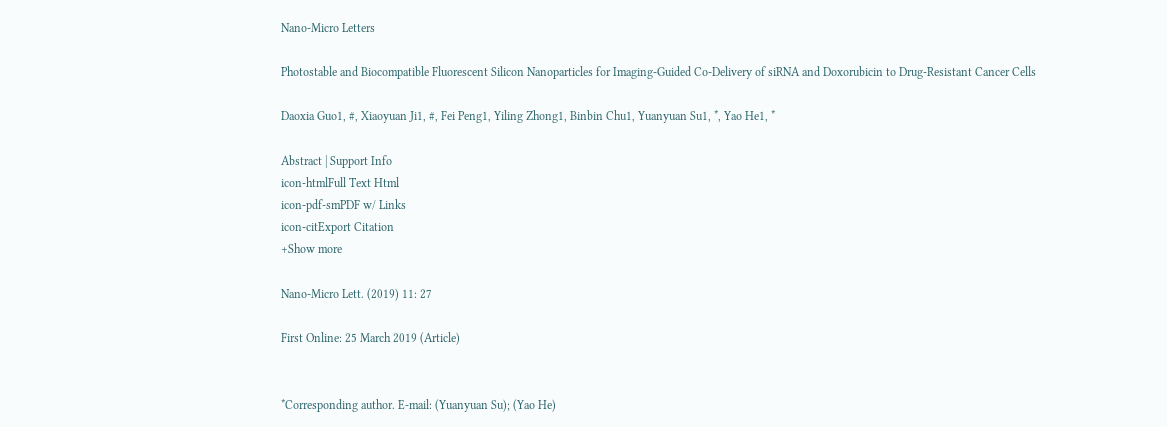Nano-Micro Letters

Photostable and Biocompatible Fluorescent Silicon Nanoparticles for Imaging-Guided Co-Delivery of siRNA and Doxorubicin to Drug-Resistant Cancer Cells

Daoxia Guo1, #, Xiaoyuan Ji1, #, Fei Peng1, Yiling Zhong1, Binbin Chu1, Yuanyuan Su1, *, Yao He1, *

Abstract | Support Info
icon-htmlFull Text Html
icon-pdf-smPDF w/ Links
icon-citExport Citation
+Show more

Nano-Micro Lett. (2019) 11: 27

First Online: 25 March 2019 (Article)


*Corresponding author. E-mail: (Yuanyuan Su); (Yao He)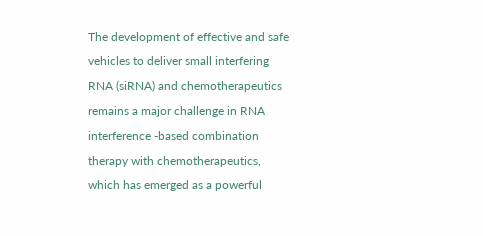The development of effective and safe vehicles to deliver small interfering RNA (siRNA) and chemotherapeutics remains a major challenge in RNA interference -based combination therapy with chemotherapeutics, which has emerged as a powerful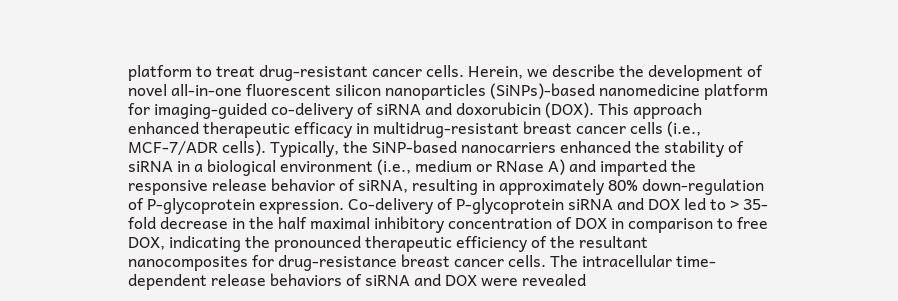platform to treat drug-resistant cancer cells. Herein, we describe the development of novel all-in-one fluorescent silicon nanoparticles (SiNPs)-based nanomedicine platform for imaging-guided co-delivery of siRNA and doxorubicin (DOX). This approach enhanced therapeutic efficacy in multidrug-resistant breast cancer cells (i.e., MCF-7/ADR cells). Typically, the SiNP-based nanocarriers enhanced the stability of siRNA in a biological environment (i.e., medium or RNase A) and imparted the responsive release behavior of siRNA, resulting in approximately 80% down-regulation of P-glycoprotein expression. Co-delivery of P-glycoprotein siRNA and DOX led to > 35-fold decrease in the half maximal inhibitory concentration of DOX in comparison to free DOX, indicating the pronounced therapeutic efficiency of the resultant nanocomposites for drug-resistance breast cancer cells. The intracellular time-dependent release behaviors of siRNA and DOX were revealed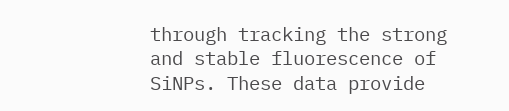through tracking the strong and stable fluorescence of SiNPs. These data provide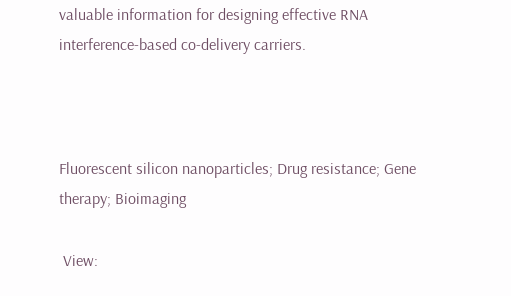valuable information for designing effective RNA interference-based co-delivery carriers.



Fluorescent silicon nanoparticles; Drug resistance; Gene therapy; Bioimaging

 View: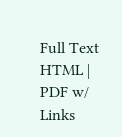Full Text HTML | PDF w/ Links